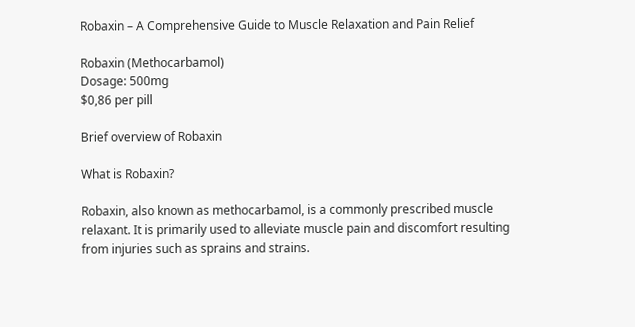Robaxin – A Comprehensive Guide to Muscle Relaxation and Pain Relief

Robaxin (Methocarbamol)
Dosage: 500mg
$0,86 per pill

Brief overview of Robaxin

What is Robaxin?

Robaxin, also known as methocarbamol, is a commonly prescribed muscle relaxant. It is primarily used to alleviate muscle pain and discomfort resulting from injuries such as sprains and strains.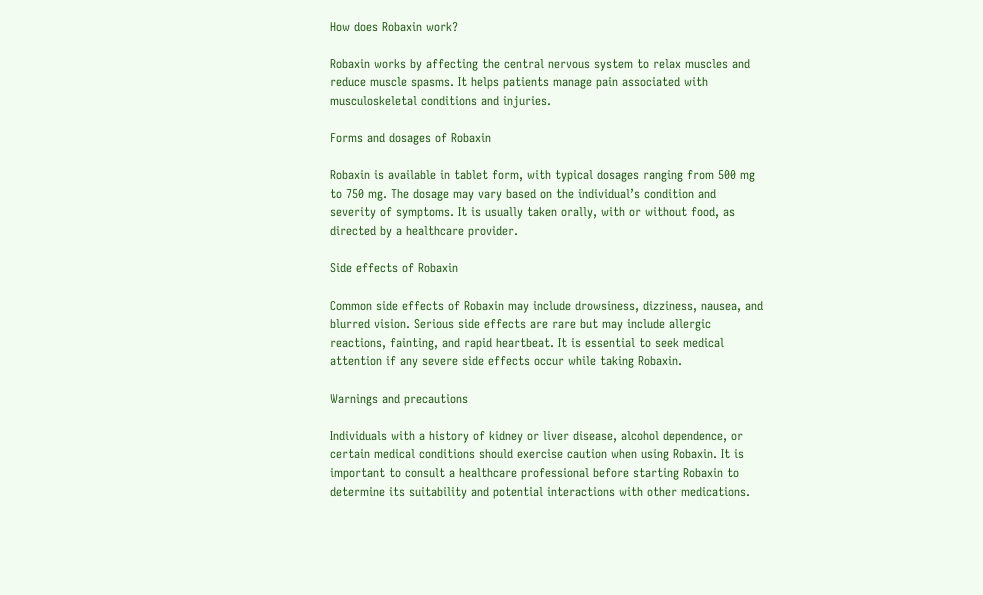How does Robaxin work?

Robaxin works by affecting the central nervous system to relax muscles and reduce muscle spasms. It helps patients manage pain associated with musculoskeletal conditions and injuries.

Forms and dosages of Robaxin

Robaxin is available in tablet form, with typical dosages ranging from 500 mg to 750 mg. The dosage may vary based on the individual’s condition and severity of symptoms. It is usually taken orally, with or without food, as directed by a healthcare provider.

Side effects of Robaxin

Common side effects of Robaxin may include drowsiness, dizziness, nausea, and blurred vision. Serious side effects are rare but may include allergic reactions, fainting, and rapid heartbeat. It is essential to seek medical attention if any severe side effects occur while taking Robaxin.

Warnings and precautions

Individuals with a history of kidney or liver disease, alcohol dependence, or certain medical conditions should exercise caution when using Robaxin. It is important to consult a healthcare professional before starting Robaxin to determine its suitability and potential interactions with other medications.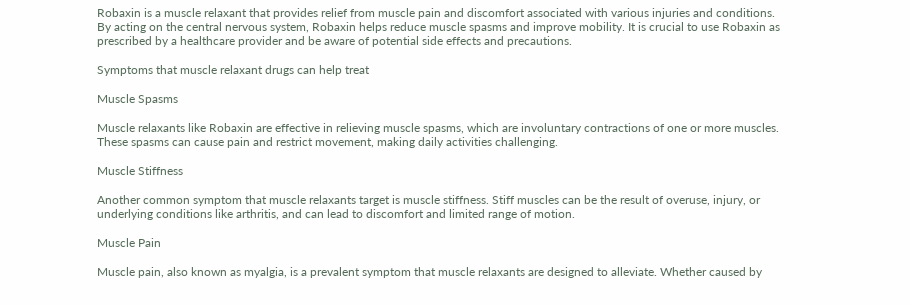Robaxin is a muscle relaxant that provides relief from muscle pain and discomfort associated with various injuries and conditions. By acting on the central nervous system, Robaxin helps reduce muscle spasms and improve mobility. It is crucial to use Robaxin as prescribed by a healthcare provider and be aware of potential side effects and precautions.

Symptoms that muscle relaxant drugs can help treat

Muscle Spasms

Muscle relaxants like Robaxin are effective in relieving muscle spasms, which are involuntary contractions of one or more muscles. These spasms can cause pain and restrict movement, making daily activities challenging.

Muscle Stiffness

Another common symptom that muscle relaxants target is muscle stiffness. Stiff muscles can be the result of overuse, injury, or underlying conditions like arthritis, and can lead to discomfort and limited range of motion.

Muscle Pain

Muscle pain, also known as myalgia, is a prevalent symptom that muscle relaxants are designed to alleviate. Whether caused by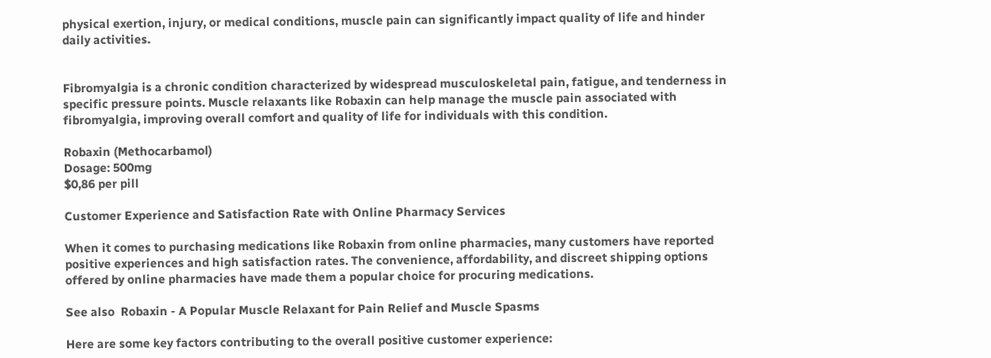physical exertion, injury, or medical conditions, muscle pain can significantly impact quality of life and hinder daily activities.


Fibromyalgia is a chronic condition characterized by widespread musculoskeletal pain, fatigue, and tenderness in specific pressure points. Muscle relaxants like Robaxin can help manage the muscle pain associated with fibromyalgia, improving overall comfort and quality of life for individuals with this condition.

Robaxin (Methocarbamol)
Dosage: 500mg
$0,86 per pill

Customer Experience and Satisfaction Rate with Online Pharmacy Services

When it comes to purchasing medications like Robaxin from online pharmacies, many customers have reported positive experiences and high satisfaction rates. The convenience, affordability, and discreet shipping options offered by online pharmacies have made them a popular choice for procuring medications.

See also  Robaxin - A Popular Muscle Relaxant for Pain Relief and Muscle Spasms

Here are some key factors contributing to the overall positive customer experience: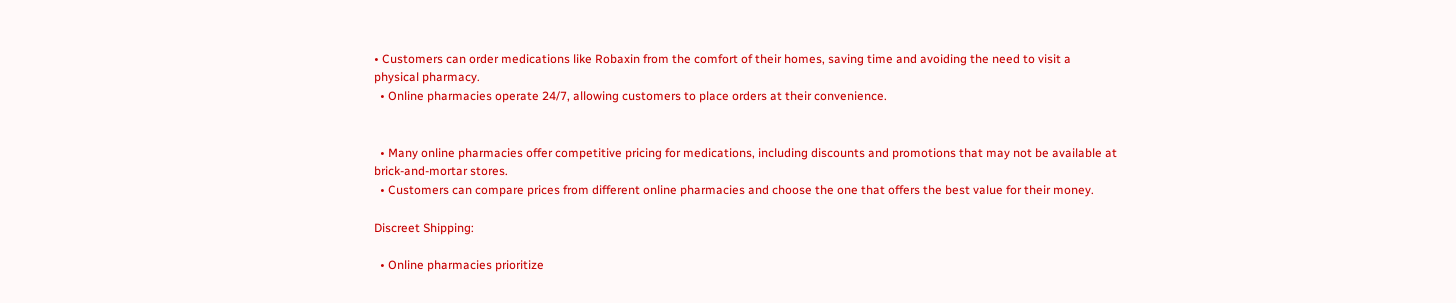• Customers can order medications like Robaxin from the comfort of their homes, saving time and avoiding the need to visit a physical pharmacy.
  • Online pharmacies operate 24/7, allowing customers to place orders at their convenience.


  • Many online pharmacies offer competitive pricing for medications, including discounts and promotions that may not be available at brick-and-mortar stores.
  • Customers can compare prices from different online pharmacies and choose the one that offers the best value for their money.

Discreet Shipping:

  • Online pharmacies prioritize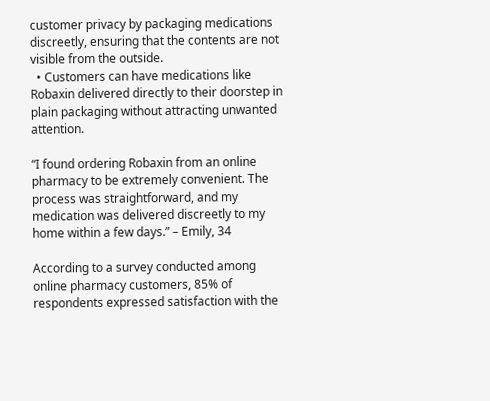customer privacy by packaging medications discreetly, ensuring that the contents are not visible from the outside.
  • Customers can have medications like Robaxin delivered directly to their doorstep in plain packaging without attracting unwanted attention.

“I found ordering Robaxin from an online pharmacy to be extremely convenient. The process was straightforward, and my medication was delivered discreetly to my home within a few days.” – Emily, 34

According to a survey conducted among online pharmacy customers, 85% of respondents expressed satisfaction with the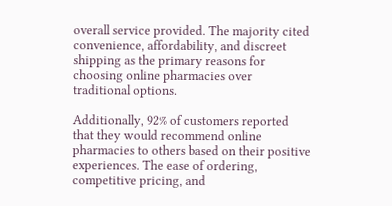overall service provided. The majority cited convenience, affordability, and discreet shipping as the primary reasons for choosing online pharmacies over traditional options.

Additionally, 92% of customers reported that they would recommend online pharmacies to others based on their positive experiences. The ease of ordering, competitive pricing, and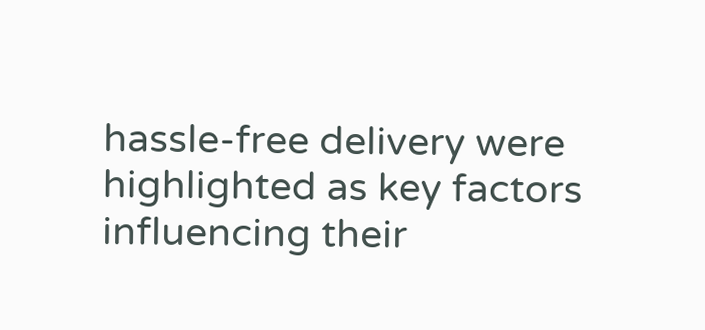hassle-free delivery were highlighted as key factors influencing their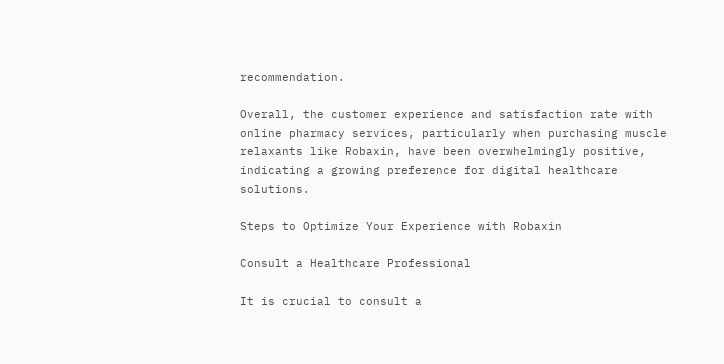recommendation.

Overall, the customer experience and satisfaction rate with online pharmacy services, particularly when purchasing muscle relaxants like Robaxin, have been overwhelmingly positive, indicating a growing preference for digital healthcare solutions.

Steps to Optimize Your Experience with Robaxin

Consult a Healthcare Professional

It is crucial to consult a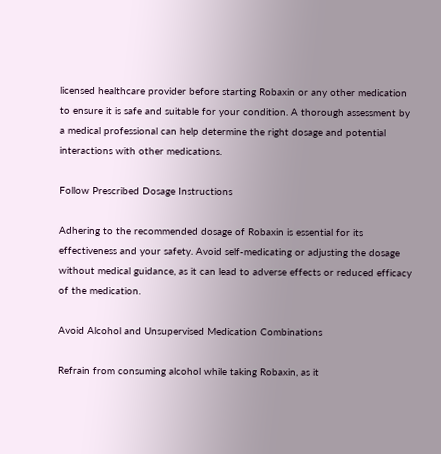licensed healthcare provider before starting Robaxin or any other medication to ensure it is safe and suitable for your condition. A thorough assessment by a medical professional can help determine the right dosage and potential interactions with other medications.

Follow Prescribed Dosage Instructions

Adhering to the recommended dosage of Robaxin is essential for its effectiveness and your safety. Avoid self-medicating or adjusting the dosage without medical guidance, as it can lead to adverse effects or reduced efficacy of the medication.

Avoid Alcohol and Unsupervised Medication Combinations

Refrain from consuming alcohol while taking Robaxin, as it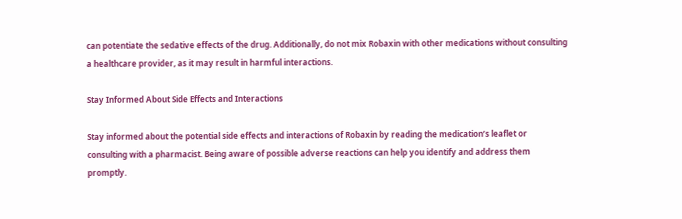can potentiate the sedative effects of the drug. Additionally, do not mix Robaxin with other medications without consulting a healthcare provider, as it may result in harmful interactions.

Stay Informed About Side Effects and Interactions

Stay informed about the potential side effects and interactions of Robaxin by reading the medication’s leaflet or consulting with a pharmacist. Being aware of possible adverse reactions can help you identify and address them promptly.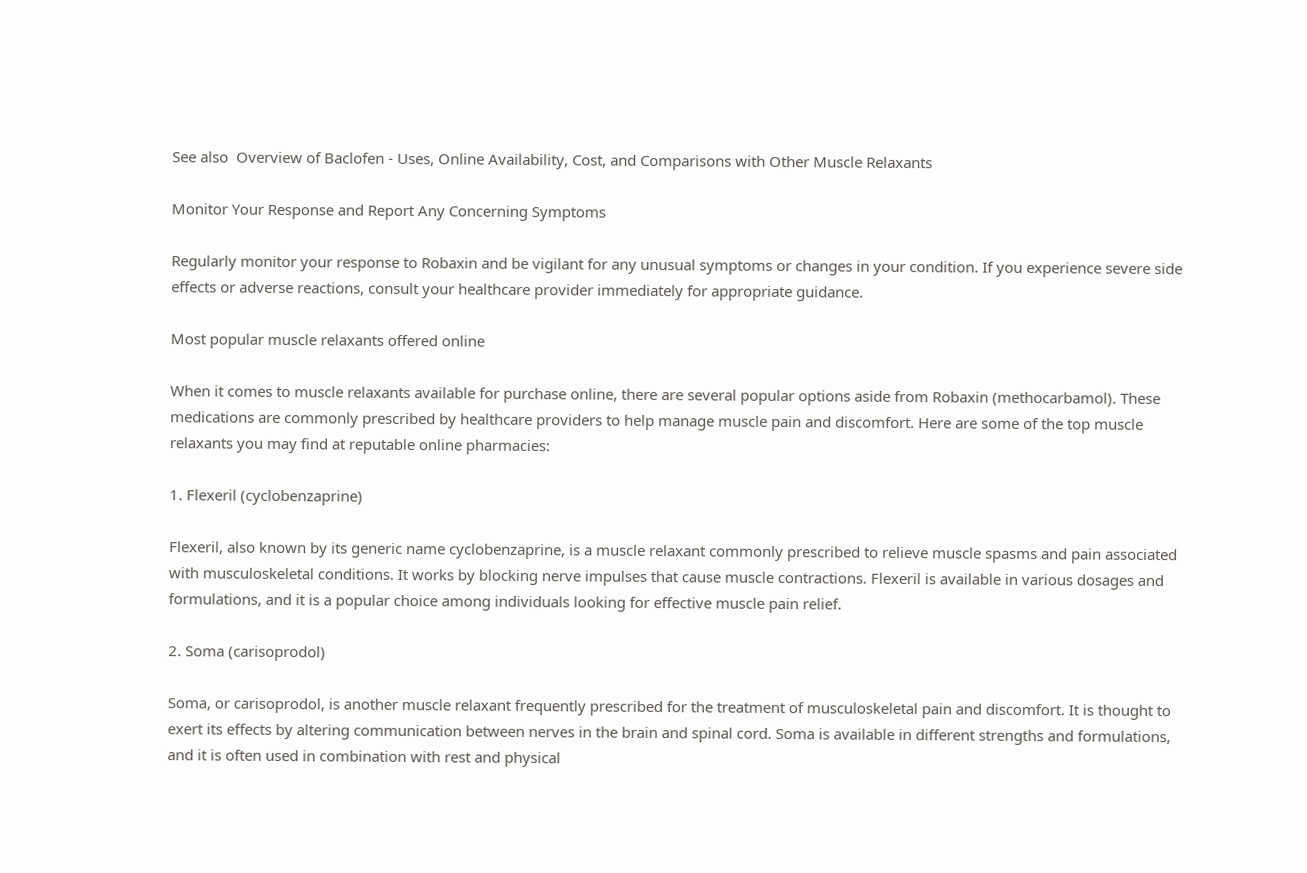See also  Overview of Baclofen - Uses, Online Availability, Cost, and Comparisons with Other Muscle Relaxants

Monitor Your Response and Report Any Concerning Symptoms

Regularly monitor your response to Robaxin and be vigilant for any unusual symptoms or changes in your condition. If you experience severe side effects or adverse reactions, consult your healthcare provider immediately for appropriate guidance.

Most popular muscle relaxants offered online

When it comes to muscle relaxants available for purchase online, there are several popular options aside from Robaxin (methocarbamol). These medications are commonly prescribed by healthcare providers to help manage muscle pain and discomfort. Here are some of the top muscle relaxants you may find at reputable online pharmacies:

1. Flexeril (cyclobenzaprine)

Flexeril, also known by its generic name cyclobenzaprine, is a muscle relaxant commonly prescribed to relieve muscle spasms and pain associated with musculoskeletal conditions. It works by blocking nerve impulses that cause muscle contractions. Flexeril is available in various dosages and formulations, and it is a popular choice among individuals looking for effective muscle pain relief.

2. Soma (carisoprodol)

Soma, or carisoprodol, is another muscle relaxant frequently prescribed for the treatment of musculoskeletal pain and discomfort. It is thought to exert its effects by altering communication between nerves in the brain and spinal cord. Soma is available in different strengths and formulations, and it is often used in combination with rest and physical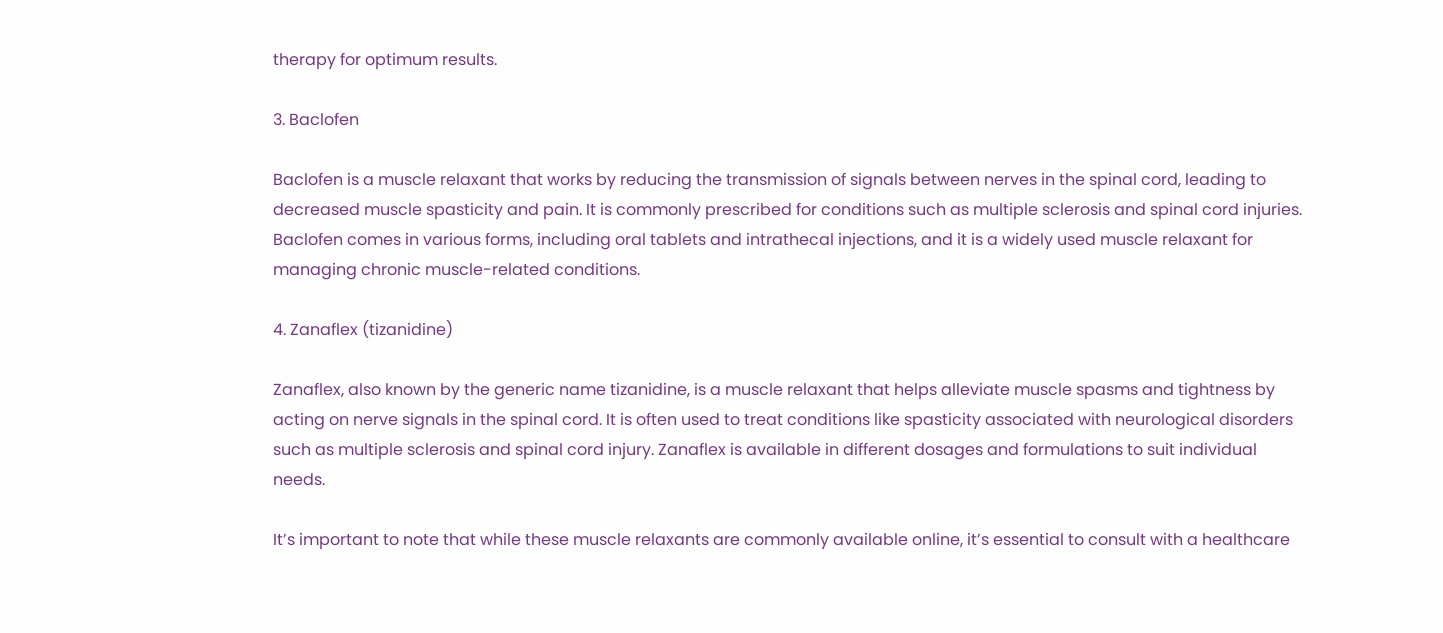therapy for optimum results.

3. Baclofen

Baclofen is a muscle relaxant that works by reducing the transmission of signals between nerves in the spinal cord, leading to decreased muscle spasticity and pain. It is commonly prescribed for conditions such as multiple sclerosis and spinal cord injuries. Baclofen comes in various forms, including oral tablets and intrathecal injections, and it is a widely used muscle relaxant for managing chronic muscle-related conditions.

4. Zanaflex (tizanidine)

Zanaflex, also known by the generic name tizanidine, is a muscle relaxant that helps alleviate muscle spasms and tightness by acting on nerve signals in the spinal cord. It is often used to treat conditions like spasticity associated with neurological disorders such as multiple sclerosis and spinal cord injury. Zanaflex is available in different dosages and formulations to suit individual needs.

It’s important to note that while these muscle relaxants are commonly available online, it’s essential to consult with a healthcare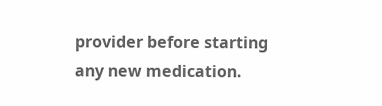provider before starting any new medication.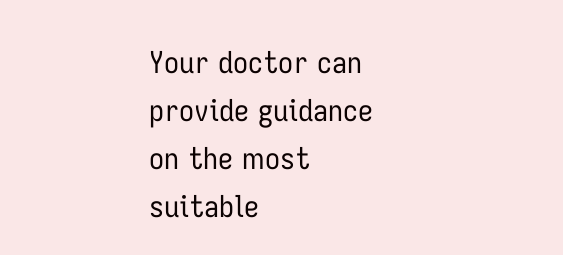Your doctor can provide guidance on the most suitable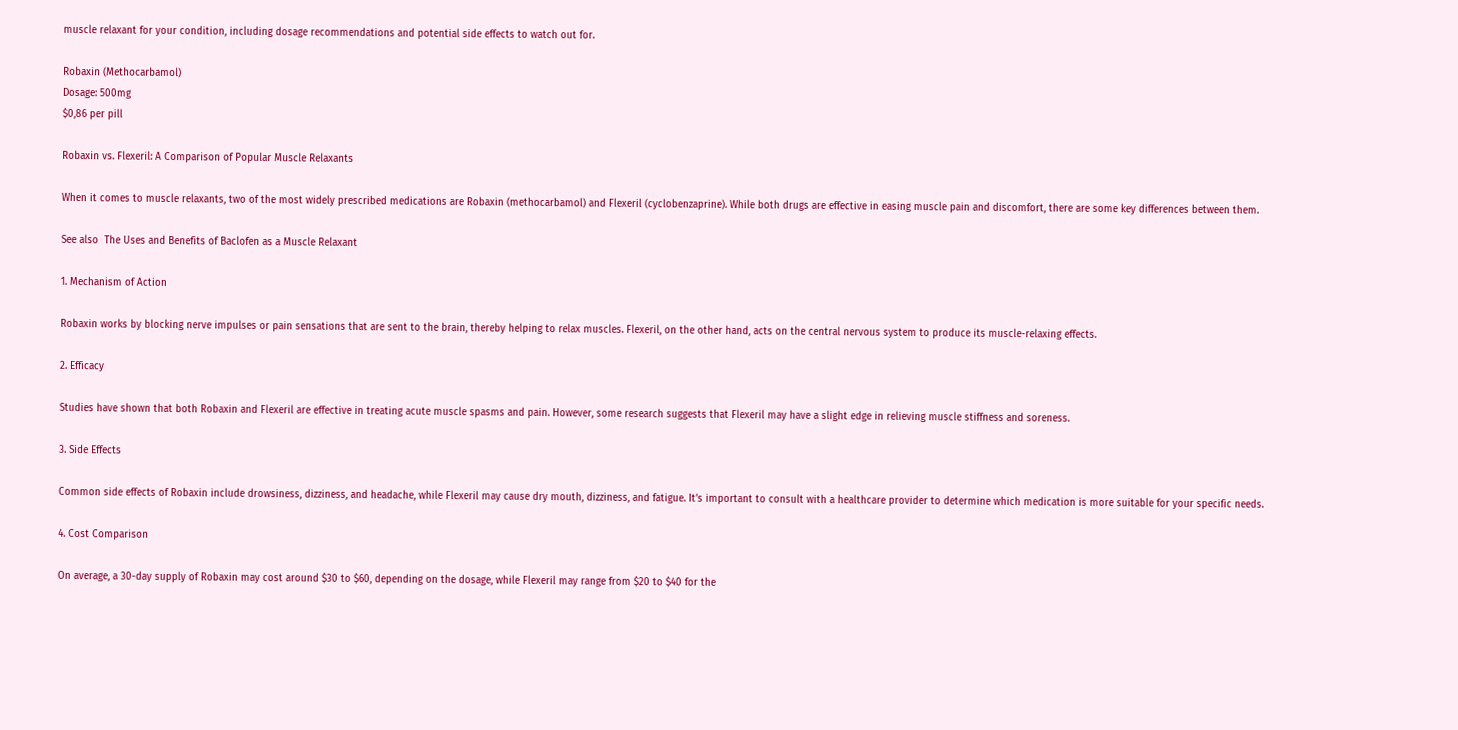muscle relaxant for your condition, including dosage recommendations and potential side effects to watch out for.

Robaxin (Methocarbamol)
Dosage: 500mg
$0,86 per pill

Robaxin vs. Flexeril: A Comparison of Popular Muscle Relaxants

When it comes to muscle relaxants, two of the most widely prescribed medications are Robaxin (methocarbamol) and Flexeril (cyclobenzaprine). While both drugs are effective in easing muscle pain and discomfort, there are some key differences between them.

See also  The Uses and Benefits of Baclofen as a Muscle Relaxant

1. Mechanism of Action

Robaxin works by blocking nerve impulses or pain sensations that are sent to the brain, thereby helping to relax muscles. Flexeril, on the other hand, acts on the central nervous system to produce its muscle-relaxing effects.

2. Efficacy

Studies have shown that both Robaxin and Flexeril are effective in treating acute muscle spasms and pain. However, some research suggests that Flexeril may have a slight edge in relieving muscle stiffness and soreness.

3. Side Effects

Common side effects of Robaxin include drowsiness, dizziness, and headache, while Flexeril may cause dry mouth, dizziness, and fatigue. It’s important to consult with a healthcare provider to determine which medication is more suitable for your specific needs.

4. Cost Comparison

On average, a 30-day supply of Robaxin may cost around $30 to $60, depending on the dosage, while Flexeril may range from $20 to $40 for the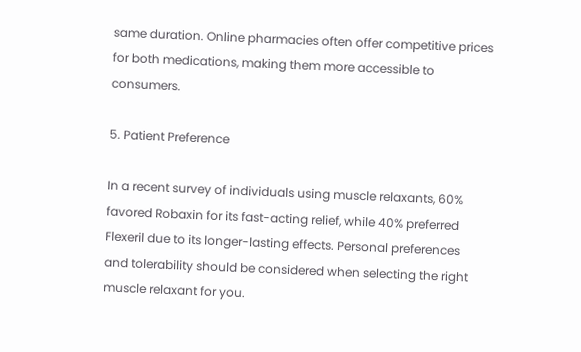same duration. Online pharmacies often offer competitive prices for both medications, making them more accessible to consumers.

5. Patient Preference

In a recent survey of individuals using muscle relaxants, 60% favored Robaxin for its fast-acting relief, while 40% preferred Flexeril due to its longer-lasting effects. Personal preferences and tolerability should be considered when selecting the right muscle relaxant for you.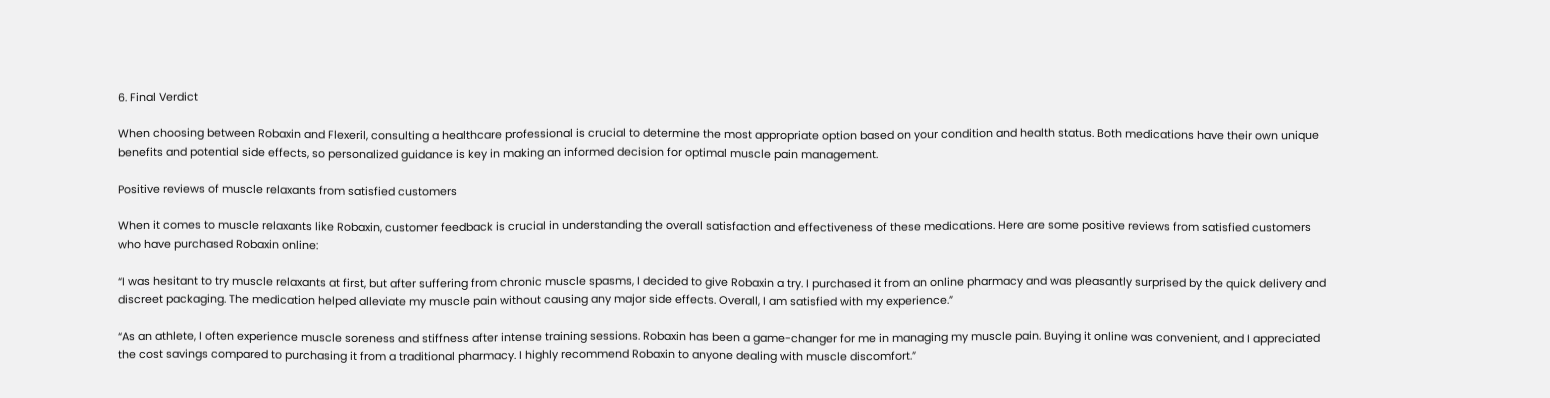6. Final Verdict

When choosing between Robaxin and Flexeril, consulting a healthcare professional is crucial to determine the most appropriate option based on your condition and health status. Both medications have their own unique benefits and potential side effects, so personalized guidance is key in making an informed decision for optimal muscle pain management.

Positive reviews of muscle relaxants from satisfied customers

When it comes to muscle relaxants like Robaxin, customer feedback is crucial in understanding the overall satisfaction and effectiveness of these medications. Here are some positive reviews from satisfied customers who have purchased Robaxin online:

“I was hesitant to try muscle relaxants at first, but after suffering from chronic muscle spasms, I decided to give Robaxin a try. I purchased it from an online pharmacy and was pleasantly surprised by the quick delivery and discreet packaging. The medication helped alleviate my muscle pain without causing any major side effects. Overall, I am satisfied with my experience.”

“As an athlete, I often experience muscle soreness and stiffness after intense training sessions. Robaxin has been a game-changer for me in managing my muscle pain. Buying it online was convenient, and I appreciated the cost savings compared to purchasing it from a traditional pharmacy. I highly recommend Robaxin to anyone dealing with muscle discomfort.”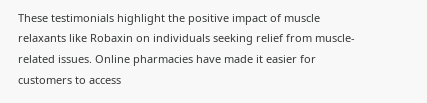These testimonials highlight the positive impact of muscle relaxants like Robaxin on individuals seeking relief from muscle-related issues. Online pharmacies have made it easier for customers to access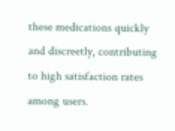these medications quickly and discreetly, contributing to high satisfaction rates among users.